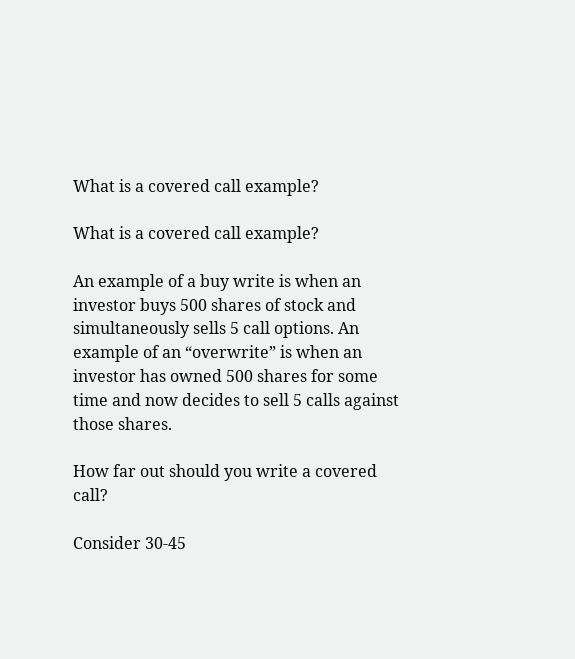What is a covered call example?

What is a covered call example?

An example of a buy write is when an investor buys 500 shares of stock and simultaneously sells 5 call options. An example of an “overwrite” is when an investor has owned 500 shares for some time and now decides to sell 5 calls against those shares.

How far out should you write a covered call?

Consider 30-45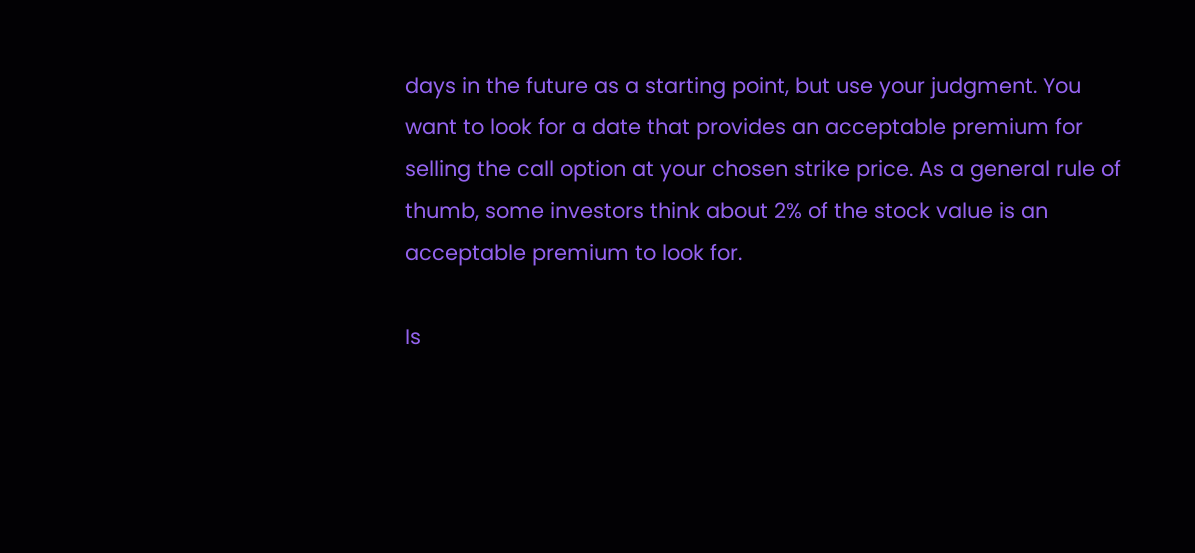days in the future as a starting point, but use your judgment. You want to look for a date that provides an acceptable premium for selling the call option at your chosen strike price. As a general rule of thumb, some investors think about 2% of the stock value is an acceptable premium to look for.

Is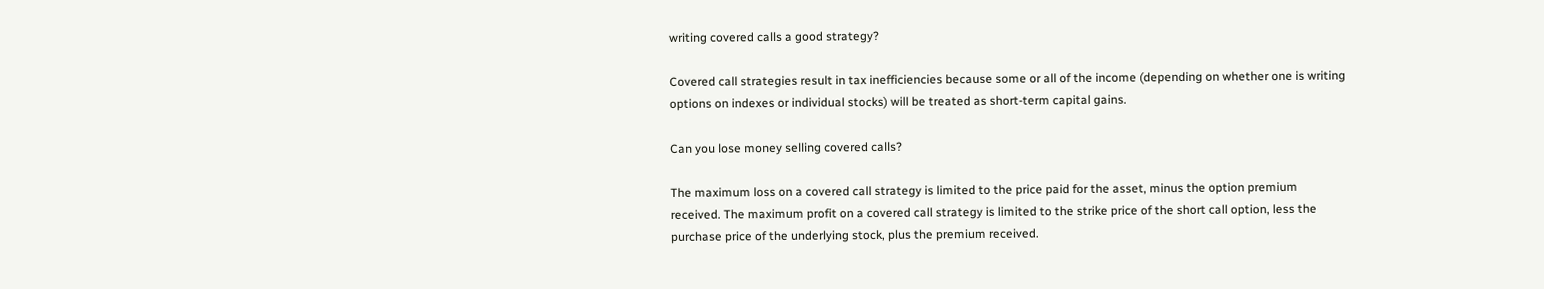writing covered calls a good strategy?

Covered call strategies result in tax inefficiencies because some or all of the income (depending on whether one is writing options on indexes or individual stocks) will be treated as short-term capital gains.

Can you lose money selling covered calls?

The maximum loss on a covered call strategy is limited to the price paid for the asset, minus the option premium received. The maximum profit on a covered call strategy is limited to the strike price of the short call option, less the purchase price of the underlying stock, plus the premium received.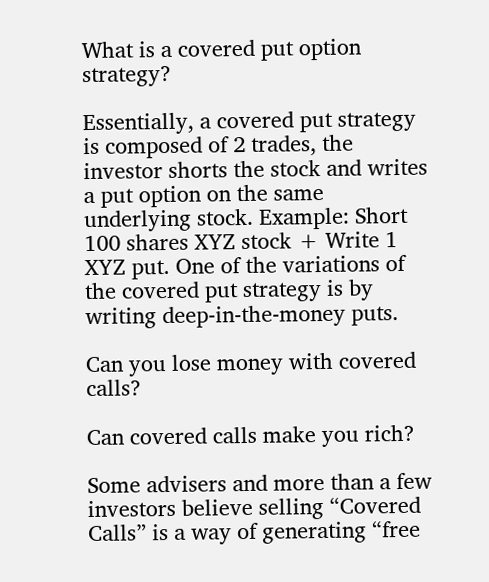What is a covered put option strategy?

Essentially, a covered put strategy is composed of 2 trades, the investor shorts the stock and writes a put option on the same underlying stock. Example: Short 100 shares XYZ stock + Write 1 XYZ put. One of the variations of the covered put strategy is by writing deep-in-the-money puts.

Can you lose money with covered calls?

Can covered calls make you rich?

Some advisers and more than a few investors believe selling “Covered Calls” is a way of generating “free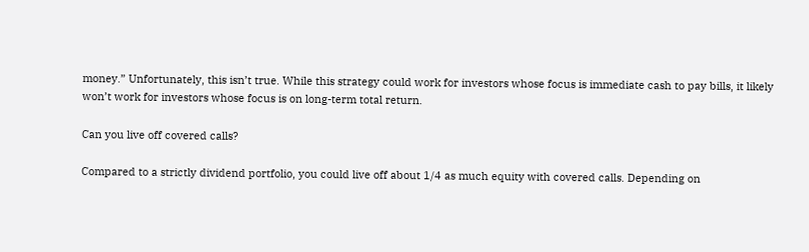money.” Unfortunately, this isn’t true. While this strategy could work for investors whose focus is immediate cash to pay bills, it likely won’t work for investors whose focus is on long-term total return.

Can you live off covered calls?

Compared to a strictly dividend portfolio, you could live off about 1/4 as much equity with covered calls. Depending on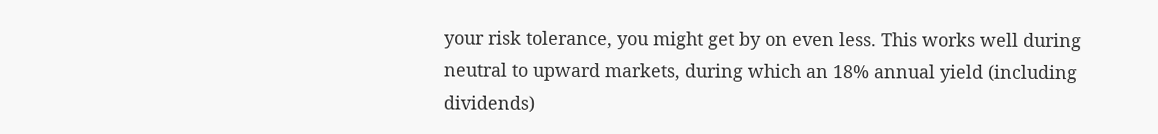your risk tolerance, you might get by on even less. This works well during neutral to upward markets, during which an 18% annual yield (including dividends)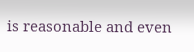is reasonable and even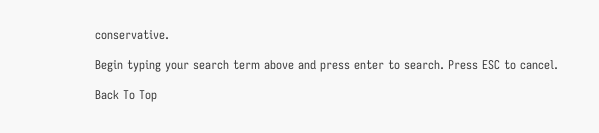conservative.

Begin typing your search term above and press enter to search. Press ESC to cancel.

Back To Top